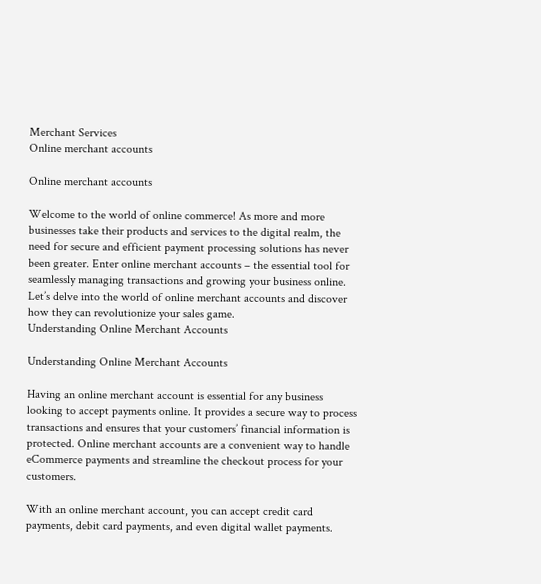Merchant Services
Online merchant accounts

Online merchant accounts

Welcome to the world of online commerce! As more and more businesses take their products and services to the digital realm, the need for secure and efficient payment processing solutions has never been greater. Enter online merchant accounts – the essential tool for seamlessly managing transactions and growing your business online. Let’s delve into the world of online merchant accounts and discover how they can revolutionize your sales game.
Understanding Online Merchant Accounts

Understanding Online Merchant Accounts

Having an online merchant account is essential for any business looking to accept payments online. It provides a secure way to process transactions and ensures that your customers’ financial information is protected. Online merchant accounts are a convenient way to handle eCommerce payments and streamline the checkout process for your customers.

With an online merchant account, you can accept credit card payments, debit card payments, and even digital wallet payments.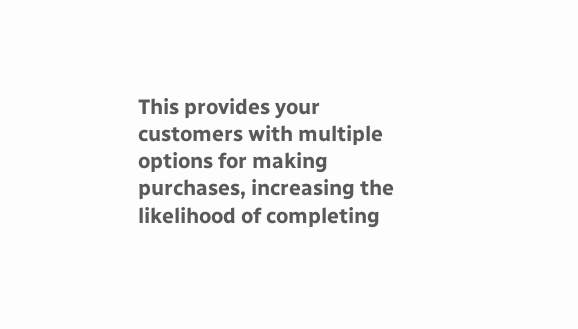This provides your customers with multiple options for making purchases, increasing the likelihood of completing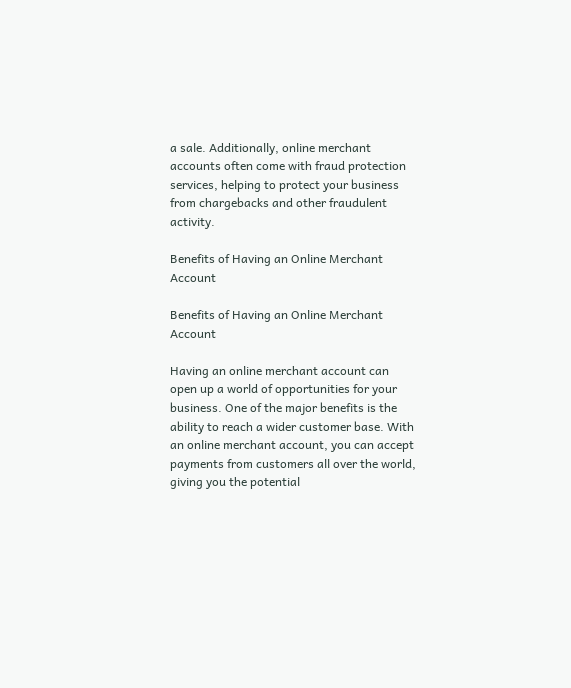a sale. Additionally, online merchant accounts often come with fraud protection services, helping to protect your business from chargebacks and other fraudulent activity.

Benefits of Having an Online Merchant Account

Benefits of Having an Online Merchant Account

Having an online merchant account can open up a world of opportunities for your business. One of the major benefits is the ability to reach a wider customer base. With an online merchant account, you can accept payments from customers all over the world, giving you the potential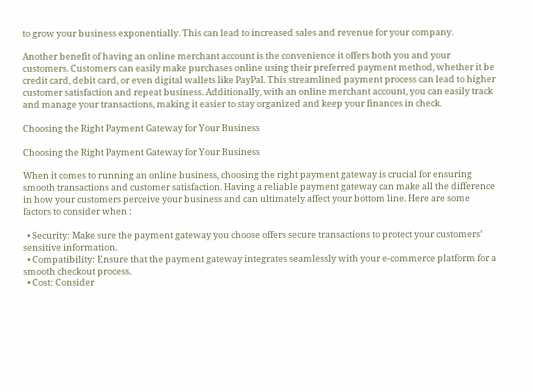to grow your business exponentially. This can lead to increased sales and revenue for your company.

Another benefit of having an online merchant account is the convenience it offers both you and your customers. Customers can easily make purchases online using their preferred payment method, whether it be credit card, debit card, or even digital wallets like PayPal. This streamlined payment process can lead to higher customer satisfaction and repeat business. Additionally, with an online merchant account, you can easily track and manage your transactions, making it easier to stay organized and keep your finances in check.

Choosing the Right Payment Gateway for Your Business

Choosing the Right Payment Gateway for Your Business

When it comes to running an online business, choosing the right payment gateway is crucial for ensuring smooth transactions and customer satisfaction. Having a reliable payment gateway can make all the difference in how your customers perceive your business and can ultimately affect your bottom line. Here are some factors to consider when :

  • Security: Make sure the payment gateway you choose offers secure transactions to protect your customers’ sensitive information.
  • Compatibility: Ensure that the payment gateway integrates seamlessly with your e-commerce platform for a smooth checkout process.
  • Cost: Consider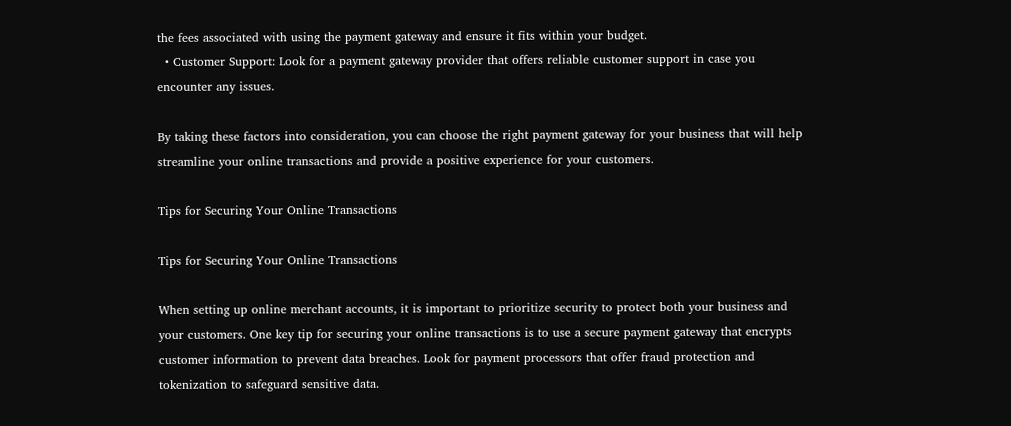the fees associated with using the payment gateway and ensure it fits within your budget.
  • Customer Support: Look for a payment gateway provider that offers reliable customer support in case you encounter any issues.

By taking these factors into consideration, you can choose the right payment gateway for your business that will help streamline your online transactions and provide a positive experience for your customers.

Tips for Securing Your Online Transactions

Tips for Securing Your Online Transactions

When setting up online merchant accounts, it is important to prioritize security to protect both your business and your customers. One key tip for securing your online transactions is to use a secure payment gateway that encrypts customer information to prevent data breaches. Look for payment processors that offer fraud protection and tokenization to safeguard sensitive data.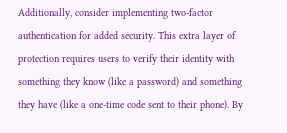Additionally, consider implementing two-factor authentication for added security. This extra layer of protection requires users to verify their identity with something they know (like a password) and something they have (like a one-time code sent to their phone). By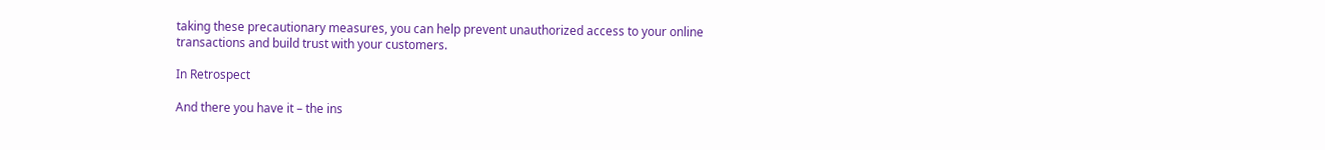taking these precautionary measures, you can help prevent unauthorized access to your online transactions and build trust with your customers.

In Retrospect

And there you have it – the ins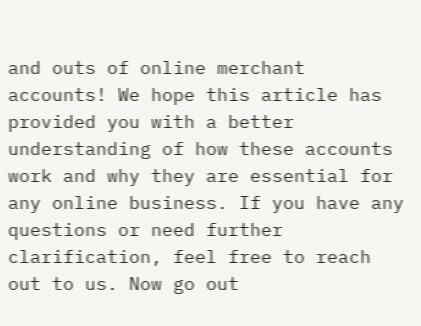and outs of online merchant accounts! We hope this article has provided you with a better understanding of how these accounts work and why they are essential for any online business. If you have any questions or need further clarification, feel free to reach out to us. Now go out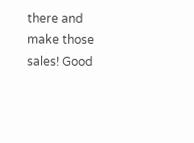there and make those sales! Good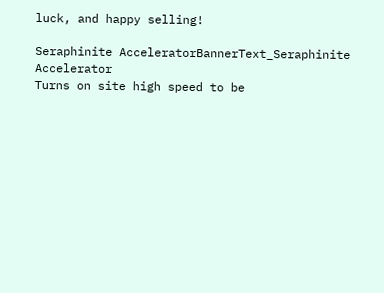luck, and happy selling!

Seraphinite AcceleratorBannerText_Seraphinite Accelerator
Turns on site high speed to be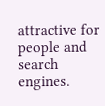attractive for people and search engines.